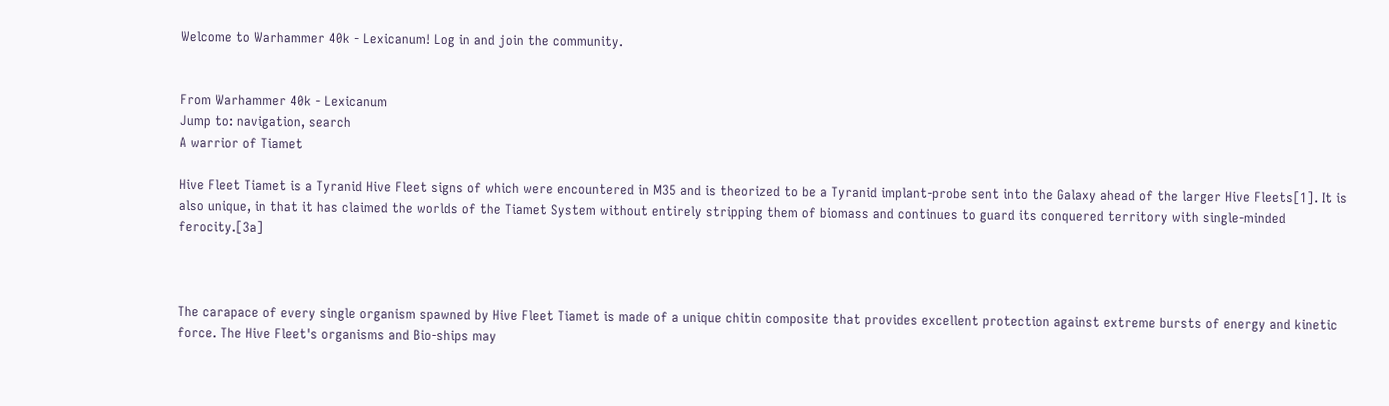Welcome to Warhammer 40k - Lexicanum! Log in and join the community.


From Warhammer 40k - Lexicanum
Jump to: navigation, search
A warrior of Tiamet

Hive Fleet Tiamet is a Tyranid Hive Fleet signs of which were encountered in M35 and is theorized to be a Tyranid implant-probe sent into the Galaxy ahead of the larger Hive Fleets[1]. It is also unique, in that it has claimed the worlds of the Tiamet System without entirely stripping them of biomass and continues to guard its conquered territory with single-minded ferocity.[3a]



The carapace of every single organism spawned by Hive Fleet Tiamet is made of a unique chitin composite that provides excellent protection against extreme bursts of energy and kinetic force. The Hive Fleet's organisms and Bio-ships may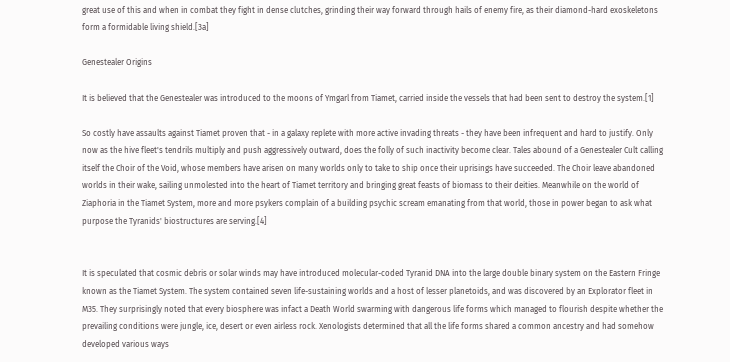great use of this and when in combat they fight in dense clutches, grinding their way forward through hails of enemy fire, as their diamond-hard exoskeletons form a formidable living shield.[3a]

Genestealer Origins

It is believed that the Genestealer was introduced to the moons of Ymgarl from Tiamet, carried inside the vessels that had been sent to destroy the system.[1]

So costly have assaults against Tiamet proven that - in a galaxy replete with more active invading threats - they have been infrequent and hard to justify. Only now as the hive fleet's tendrils multiply and push aggressively outward, does the folly of such inactivity become clear. Tales abound of a Genestealer Cult calling itself the Choir of the Void, whose members have arisen on many worlds only to take to ship once their uprisings have succeeded. The Choir leave abandoned worlds in their wake, sailing unmolested into the heart of Tiamet territory and bringing great feasts of biomass to their deities. Meanwhile on the world of Ziaphoria in the Tiamet System, more and more psykers complain of a building psychic scream emanating from that world, those in power began to ask what purpose the Tyranids' biostructures are serving.[4]


It is speculated that cosmic debris or solar winds may have introduced molecular-coded Tyranid DNA into the large double binary system on the Eastern Fringe known as the Tiamet System. The system contained seven life-sustaining worlds and a host of lesser planetoids, and was discovered by an Explorator fleet in M35. They surprisingly noted that every biosphere was infact a Death World swarming with dangerous life forms which managed to flourish despite whether the prevailing conditions were jungle, ice, desert or even airless rock. Xenologists determined that all the life forms shared a common ancestry and had somehow developed various ways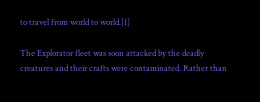to travel from world to world.[1]

The Explorator fleet was soon attacked by the deadly creatures and their crafts were contaminated. Rather than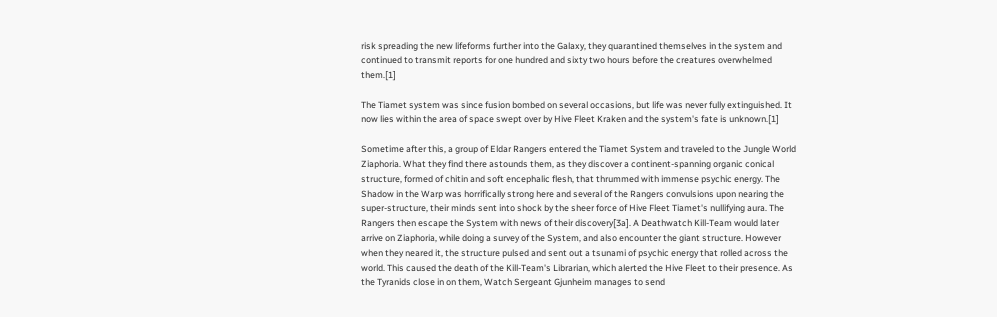risk spreading the new lifeforms further into the Galaxy, they quarantined themselves in the system and continued to transmit reports for one hundred and sixty two hours before the creatures overwhelmed them.[1]

The Tiamet system was since fusion bombed on several occasions, but life was never fully extinguished. It now lies within the area of space swept over by Hive Fleet Kraken and the system's fate is unknown.[1]

Sometime after this, a group of Eldar Rangers entered the Tiamet System and traveled to the Jungle World Ziaphoria. What they find there astounds them, as they discover a continent-spanning organic conical structure, formed of chitin and soft encephalic flesh, that thrummed with immense psychic energy. The Shadow in the Warp was horrifically strong here and several of the Rangers convulsions upon nearing the super-structure, their minds sent into shock by the sheer force of Hive Fleet Tiamet's nullifying aura. The Rangers then escape the System with news of their discovery[3a]. A Deathwatch Kill-Team would later arrive on Ziaphoria, while doing a survey of the System, and also encounter the giant structure. However when they neared it, the structure pulsed and sent out a tsunami of psychic energy that rolled across the world. This caused the death of the Kill-Team's Librarian, which alerted the Hive Fleet to their presence. As the Tyranids close in on them, Watch Sergeant Gjunheim manages to send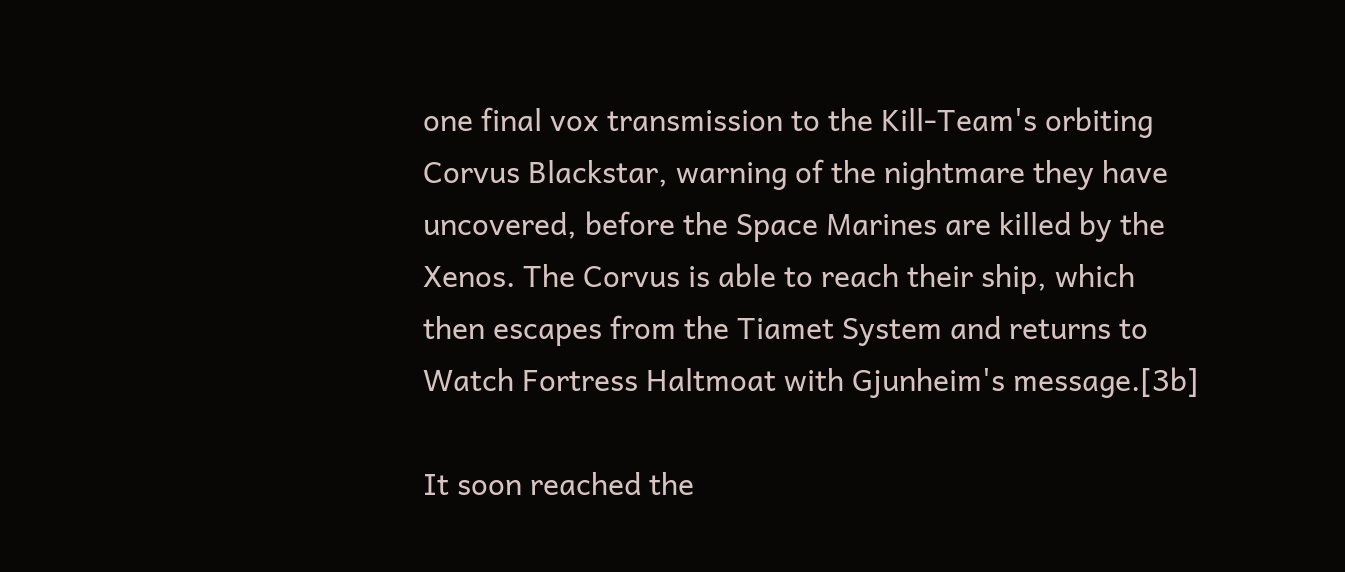one final vox transmission to the Kill-Team's orbiting Corvus Blackstar, warning of the nightmare they have uncovered, before the Space Marines are killed by the Xenos. The Corvus is able to reach their ship, which then escapes from the Tiamet System and returns to Watch Fortress Haltmoat with Gjunheim's message.[3b]

It soon reached the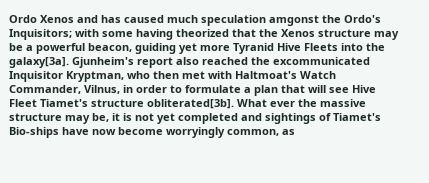Ordo Xenos and has caused much speculation amgonst the Ordo's Inquisitors; with some having theorized that the Xenos structure may be a powerful beacon, guiding yet more Tyranid Hive Fleets into the galaxy[3a]. Gjunheim's report also reached the excommunicated Inquisitor Kryptman, who then met with Haltmoat's Watch Commander, Vilnus, in order to formulate a plan that will see Hive Fleet Tiamet's structure obliterated[3b]. What ever the massive structure may be, it is not yet completed and sightings of Tiamet's Bio-ships have now become worryingly common, as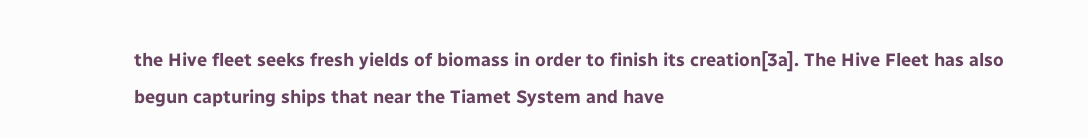the Hive fleet seeks fresh yields of biomass in order to finish its creation[3a]. The Hive Fleet has also begun capturing ships that near the Tiamet System and have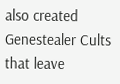also created Genestealer Cults that leave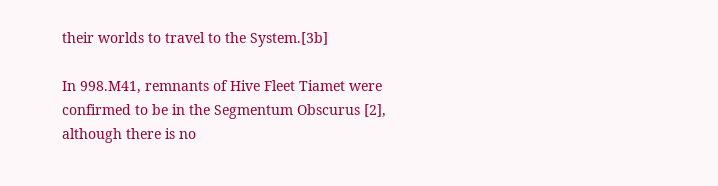their worlds to travel to the System.[3b]

In 998.M41, remnants of Hive Fleet Tiamet were confirmed to be in the Segmentum Obscurus [2], although there is no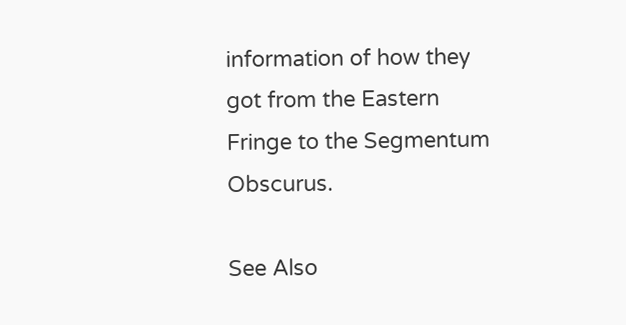information of how they got from the Eastern Fringe to the Segmentum Obscurus.

See Also